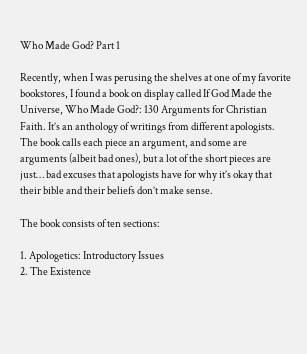Who Made God? Part 1

Recently, when I was perusing the shelves at one of my favorite bookstores, I found a book on display called If God Made the Universe, Who Made God?: 130 Arguments for Christian Faith. It’s an anthology of writings from different apologists. The book calls each piece an argument, and some are arguments (albeit bad ones), but a lot of the short pieces are just… bad excuses that apologists have for why it’s okay that their bible and their beliefs don’t make sense.

The book consists of ten sections:

1. Apologetics: Introductory Issues
2. The Existence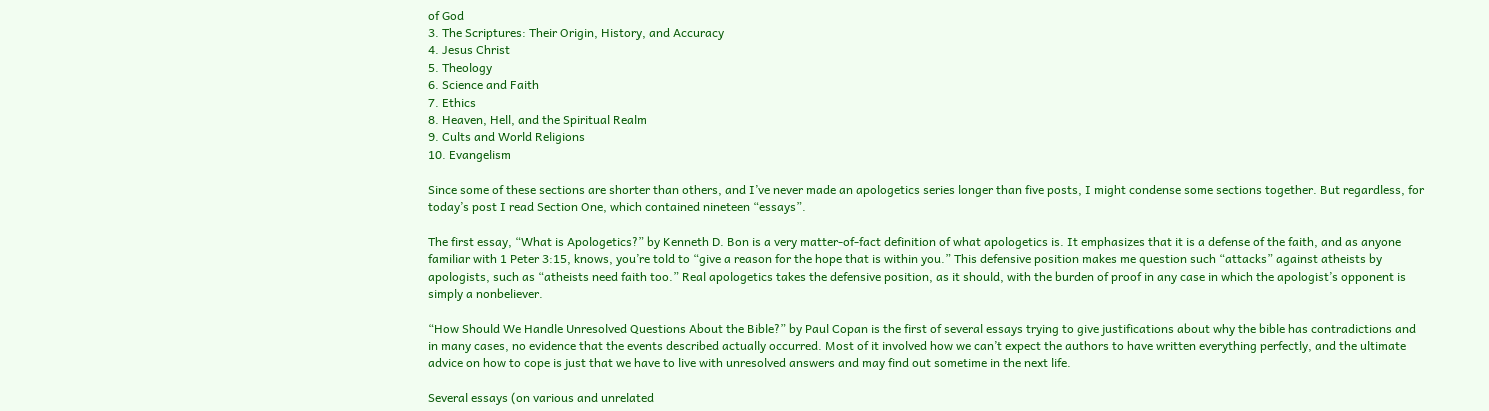of God
3. The Scriptures: Their Origin, History, and Accuracy
4. Jesus Christ
5. Theology
6. Science and Faith
7. Ethics
8. Heaven, Hell, and the Spiritual Realm
9. Cults and World Religions
10. Evangelism

Since some of these sections are shorter than others, and I’ve never made an apologetics series longer than five posts, I might condense some sections together. But regardless, for today’s post I read Section One, which contained nineteen “essays”.

The first essay, “What is Apologetics?” by Kenneth D. Bon is a very matter-of-fact definition of what apologetics is. It emphasizes that it is a defense of the faith, and as anyone familiar with 1 Peter 3:15, knows, you’re told to “give a reason for the hope that is within you.” This defensive position makes me question such “attacks” against atheists by apologists, such as “atheists need faith too.” Real apologetics takes the defensive position, as it should, with the burden of proof in any case in which the apologist’s opponent is simply a nonbeliever.

“How Should We Handle Unresolved Questions About the Bible?” by Paul Copan is the first of several essays trying to give justifications about why the bible has contradictions and in many cases, no evidence that the events described actually occurred. Most of it involved how we can’t expect the authors to have written everything perfectly, and the ultimate advice on how to cope is just that we have to live with unresolved answers and may find out sometime in the next life.

Several essays (on various and unrelated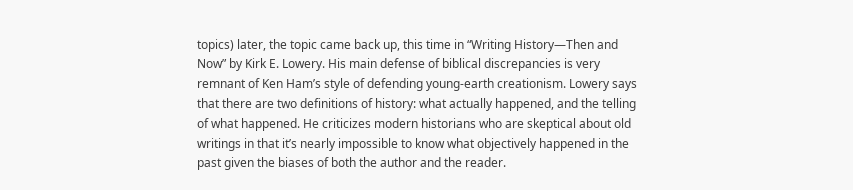topics) later, the topic came back up, this time in “Writing History—Then and Now” by Kirk E. Lowery. His main defense of biblical discrepancies is very remnant of Ken Ham’s style of defending young-earth creationism. Lowery says that there are two definitions of history: what actually happened, and the telling of what happened. He criticizes modern historians who are skeptical about old writings in that it’s nearly impossible to know what objectively happened in the past given the biases of both the author and the reader.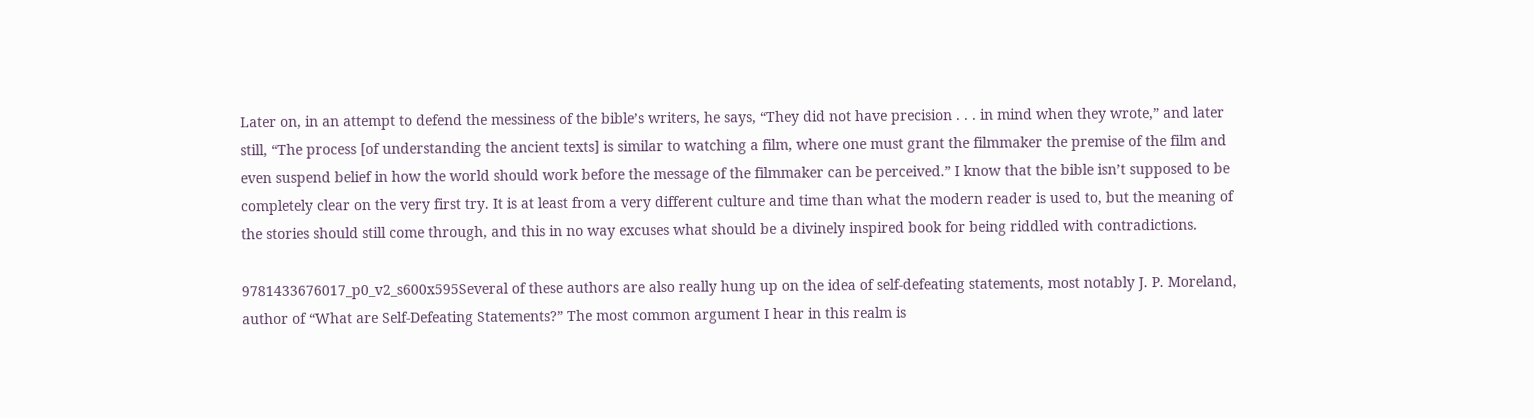Later on, in an attempt to defend the messiness of the bible’s writers, he says, “They did not have precision . . . in mind when they wrote,” and later still, “The process [of understanding the ancient texts] is similar to watching a film, where one must grant the filmmaker the premise of the film and even suspend belief in how the world should work before the message of the filmmaker can be perceived.” I know that the bible isn’t supposed to be completely clear on the very first try. It is at least from a very different culture and time than what the modern reader is used to, but the meaning of the stories should still come through, and this in no way excuses what should be a divinely inspired book for being riddled with contradictions.

9781433676017_p0_v2_s600x595Several of these authors are also really hung up on the idea of self-defeating statements, most notably J. P. Moreland, author of “What are Self-Defeating Statements?” The most common argument I hear in this realm is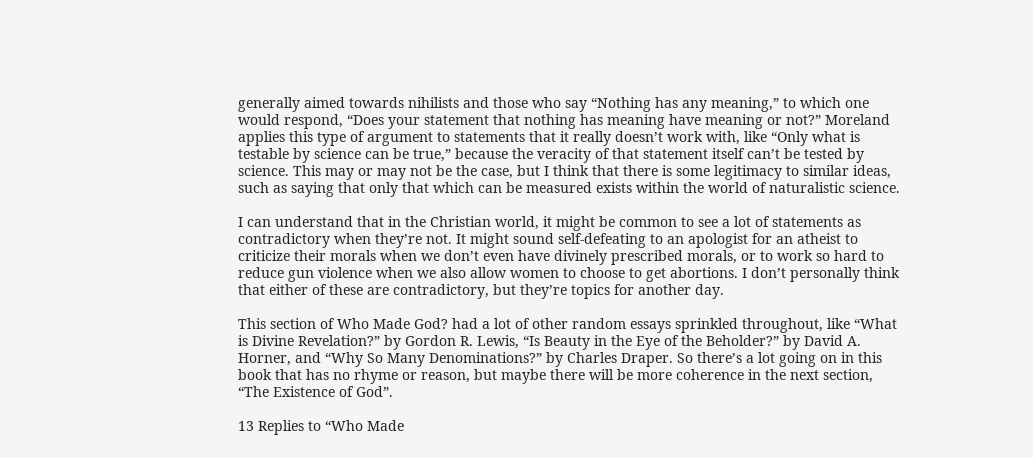generally aimed towards nihilists and those who say “Nothing has any meaning,” to which one would respond, “Does your statement that nothing has meaning have meaning or not?” Moreland applies this type of argument to statements that it really doesn’t work with, like “Only what is testable by science can be true,” because the veracity of that statement itself can’t be tested by science. This may or may not be the case, but I think that there is some legitimacy to similar ideas, such as saying that only that which can be measured exists within the world of naturalistic science.

I can understand that in the Christian world, it might be common to see a lot of statements as contradictory when they’re not. It might sound self-defeating to an apologist for an atheist to criticize their morals when we don’t even have divinely prescribed morals, or to work so hard to reduce gun violence when we also allow women to choose to get abortions. I don’t personally think that either of these are contradictory, but they’re topics for another day.

This section of Who Made God? had a lot of other random essays sprinkled throughout, like “What is Divine Revelation?” by Gordon R. Lewis, “Is Beauty in the Eye of the Beholder?” by David A. Horner, and “Why So Many Denominations?” by Charles Draper. So there’s a lot going on in this book that has no rhyme or reason, but maybe there will be more coherence in the next section, “The Existence of God”.

13 Replies to “Who Made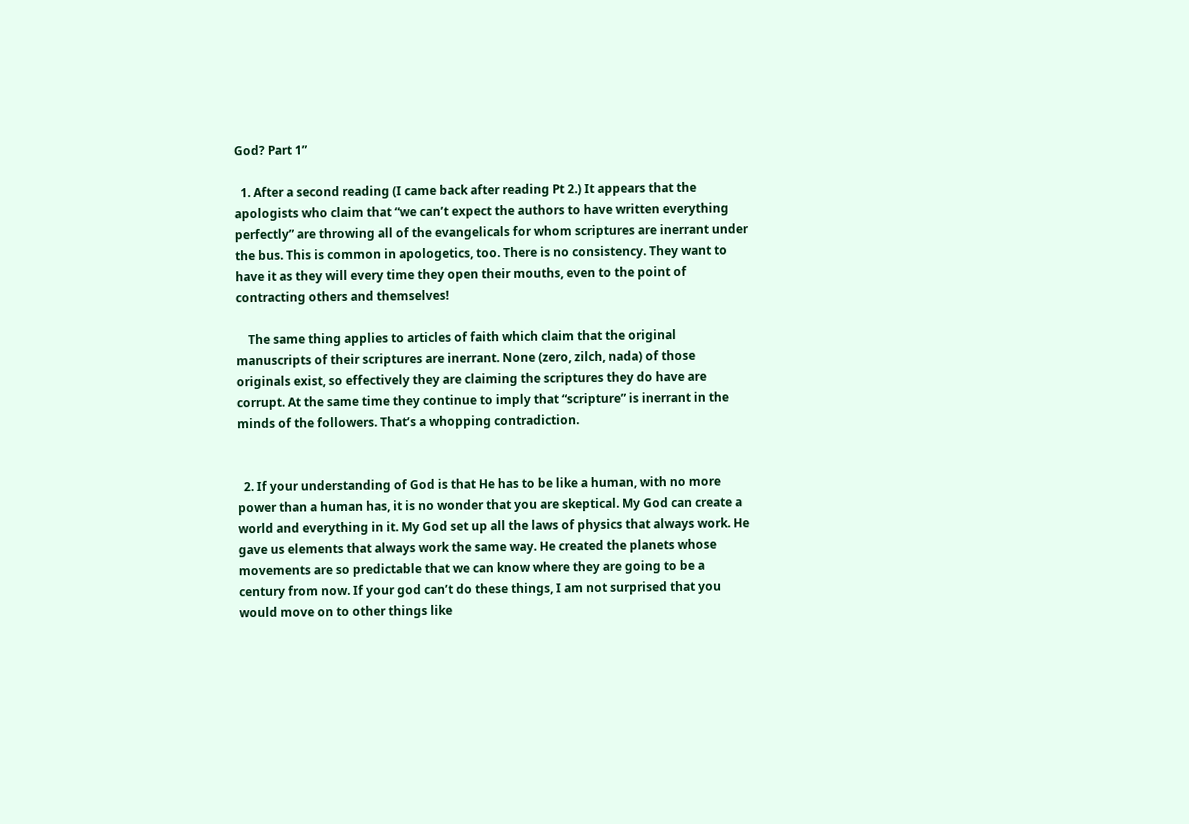God? Part 1”

  1. After a second reading (I came back after reading Pt 2.) It appears that the apologists who claim that “we can’t expect the authors to have written everything perfectly” are throwing all of the evangelicals for whom scriptures are inerrant under the bus. This is common in apologetics, too. There is no consistency. They want to have it as they will every time they open their mouths, even to the point of contracting others and themselves!

    The same thing applies to articles of faith which claim that the original manuscripts of their scriptures are inerrant. None (zero, zilch, nada) of those originals exist, so effectively they are claiming the scriptures they do have are corrupt. At the same time they continue to imply that “scripture” is inerrant in the minds of the followers. That’s a whopping contradiction.


  2. If your understanding of God is that He has to be like a human, with no more power than a human has, it is no wonder that you are skeptical. My God can create a world and everything in it. My God set up all the laws of physics that always work. He gave us elements that always work the same way. He created the planets whose movements are so predictable that we can know where they are going to be a century from now. If your god can’t do these things, I am not surprised that you would move on to other things like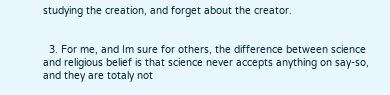studying the creation, and forget about the creator.


  3. For me, and Im sure for others, the difference between science and religious belief is that science never accepts anything on say-so, and they are totaly not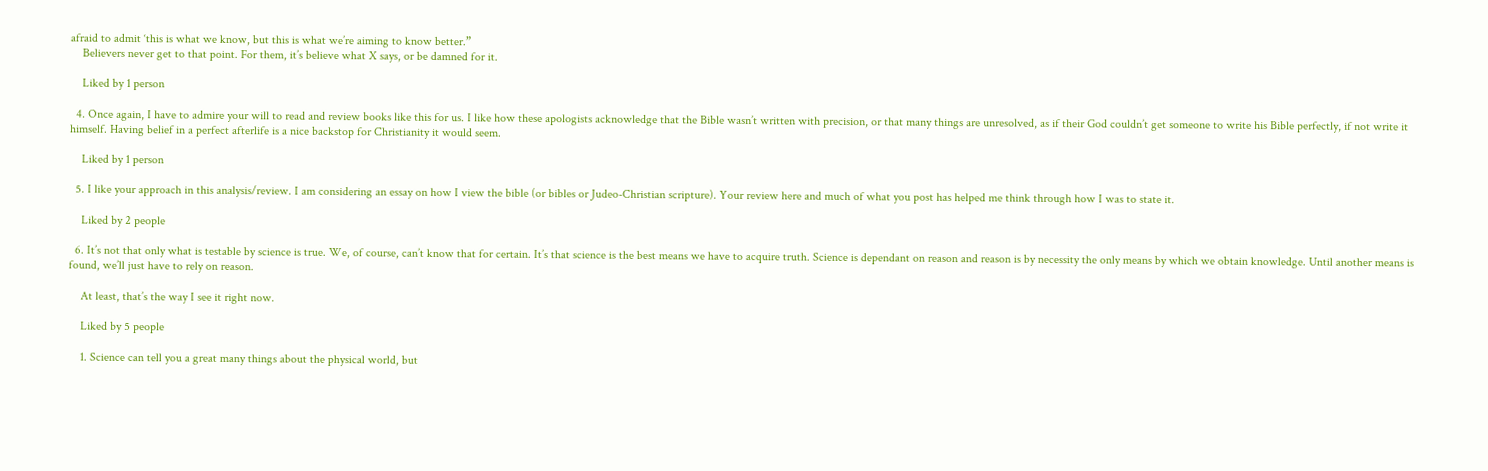afraid to admit ‘this is what we know, but this is what we’re aiming to know better.”
    Believers never get to that point. For them, it’s believe what X says, or be damned for it.

    Liked by 1 person

  4. Once again, I have to admire your will to read and review books like this for us. I like how these apologists acknowledge that the Bible wasn’t written with precision, or that many things are unresolved, as if their God couldn’t get someone to write his Bible perfectly, if not write it himself. Having belief in a perfect afterlife is a nice backstop for Christianity it would seem.

    Liked by 1 person

  5. I like your approach in this analysis/review. I am considering an essay on how I view the bible (or bibles or Judeo-Christian scripture). Your review here and much of what you post has helped me think through how I was to state it.

    Liked by 2 people

  6. It’s not that only what is testable by science is true. We, of course, can’t know that for certain. It’s that science is the best means we have to acquire truth. Science is dependant on reason and reason is by necessity the only means by which we obtain knowledge. Until another means is found, we’ll just have to rely on reason.

    At least, that’s the way I see it right now.

    Liked by 5 people

    1. Science can tell you a great many things about the physical world, but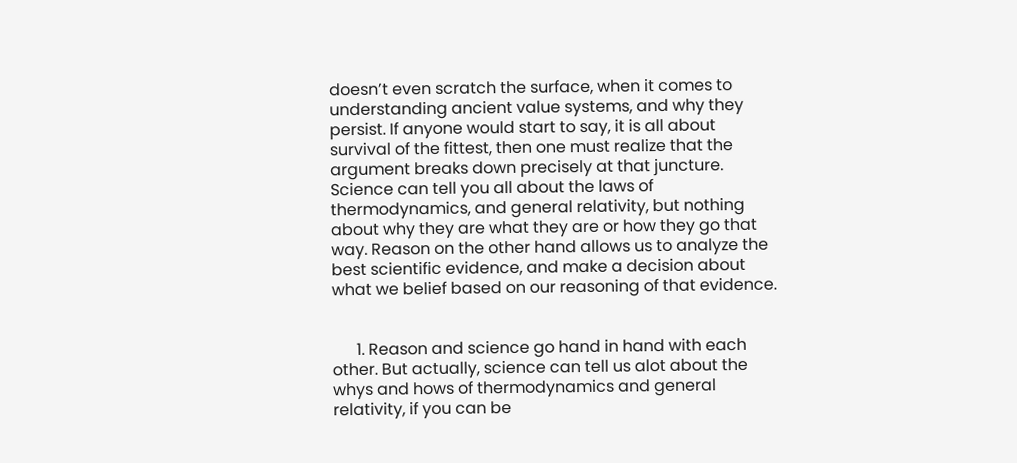doesn’t even scratch the surface, when it comes to understanding ancient value systems, and why they persist. If anyone would start to say, it is all about survival of the fittest, then one must realize that the argument breaks down precisely at that juncture. Science can tell you all about the laws of thermodynamics, and general relativity, but nothing about why they are what they are or how they go that way. Reason on the other hand allows us to analyze the best scientific evidence, and make a decision about what we belief based on our reasoning of that evidence.


      1. Reason and science go hand in hand with each other. But actually, science can tell us alot about the whys and hows of thermodynamics and general relativity, if you can be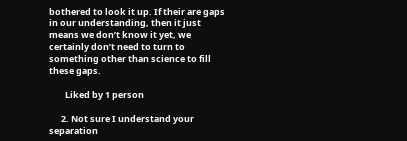bothered to look it up. If their are gaps in our understanding, then it just means we don’t know it yet, we certainly don’t need to turn to something other than science to fill these gaps.

        Liked by 1 person

      2. Not sure I understand your separation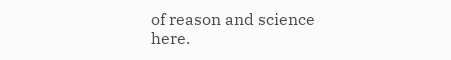of reason and science here.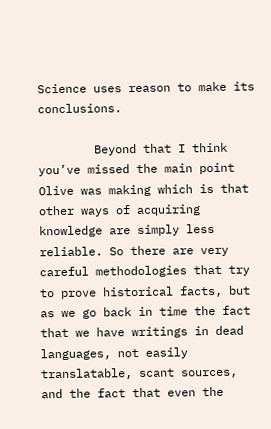Science uses reason to make its conclusions.

        Beyond that I think you’ve missed the main point Olive was making which is that other ways of acquiring knowledge are simply less reliable. So there are very careful methodologies that try to prove historical facts, but as we go back in time the fact that we have writings in dead languages, not easily translatable, scant sources, and the fact that even the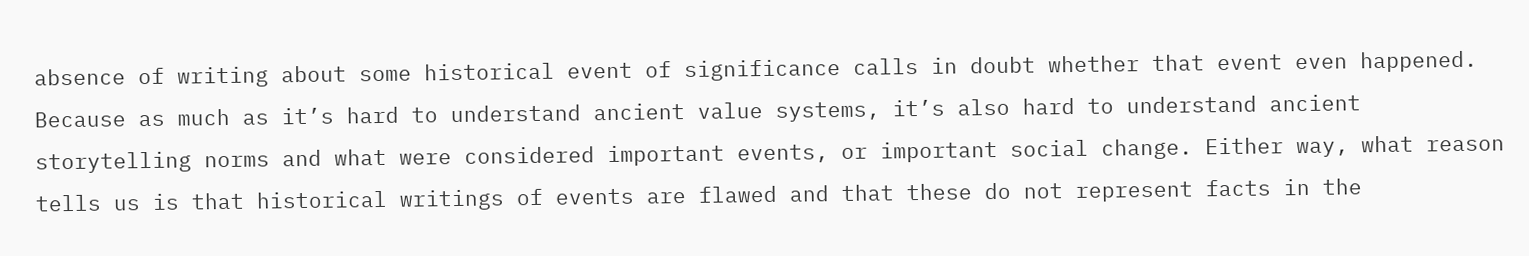absence of writing about some historical event of significance calls in doubt whether that event even happened. Because as much as it’s hard to understand ancient value systems, it’s also hard to understand ancient storytelling norms and what were considered important events, or important social change. Either way, what reason tells us is that historical writings of events are flawed and that these do not represent facts in the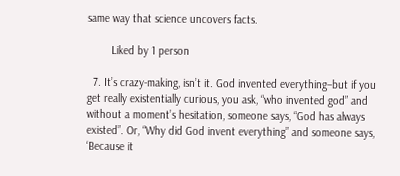same way that science uncovers facts.

        Liked by 1 person

  7. It’s crazy-making, isn’t it. God invented everything–but if you get really existentially curious, you ask, “who invented god” and without a moment’s hesitation, someone says, “God has always existed”. Or, “Why did God invent everything” and someone says, ‘Because it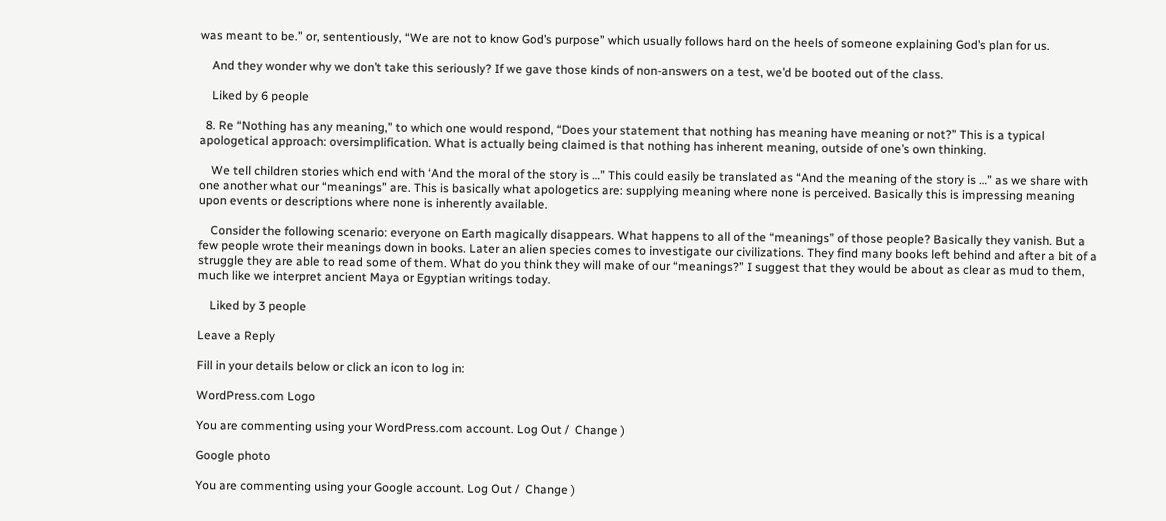was meant to be.” or, sententiously, “We are not to know God’s purpose” which usually follows hard on the heels of someone explaining God’s plan for us.

    And they wonder why we don’t take this seriously? If we gave those kinds of non-answers on a test, we’d be booted out of the class.

    Liked by 6 people

  8. Re “Nothing has any meaning,” to which one would respond, “Does your statement that nothing has meaning have meaning or not?” This is a typical apologetical approach: oversimplification. What is actually being claimed is that nothing has inherent meaning, outside of one’s own thinking.

    We tell children stories which end with ‘And the moral of the story is …” This could easily be translated as “And the meaning of the story is …” as we share with one another what our “meanings” are. This is basically what apologetics are: supplying meaning where none is perceived. Basically this is impressing meaning upon events or descriptions where none is inherently available.

    Consider the following scenario: everyone on Earth magically disappears. What happens to all of the “meanings” of those people? Basically they vanish. But a few people wrote their meanings down in books. Later an alien species comes to investigate our civilizations. They find many books left behind and after a bit of a struggle they are able to read some of them. What do you think they will make of our “meanings?” I suggest that they would be about as clear as mud to them, much like we interpret ancient Maya or Egyptian writings today.

    Liked by 3 people

Leave a Reply

Fill in your details below or click an icon to log in:

WordPress.com Logo

You are commenting using your WordPress.com account. Log Out /  Change )

Google photo

You are commenting using your Google account. Log Out /  Change )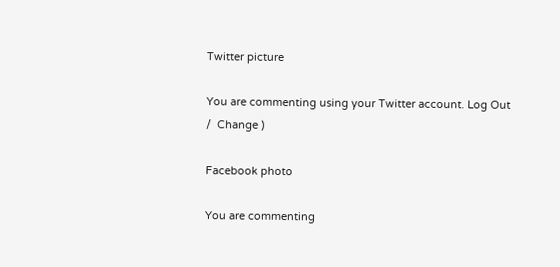Twitter picture

You are commenting using your Twitter account. Log Out /  Change )

Facebook photo

You are commenting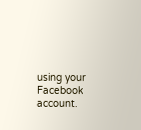using your Facebook account.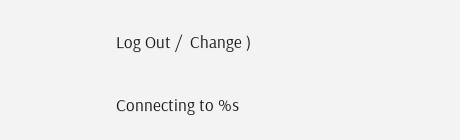Log Out /  Change )

Connecting to %s